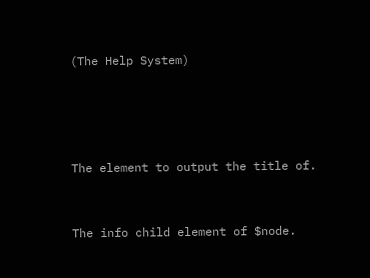(The Help System)




The element to output the title of.


The info child element of $node.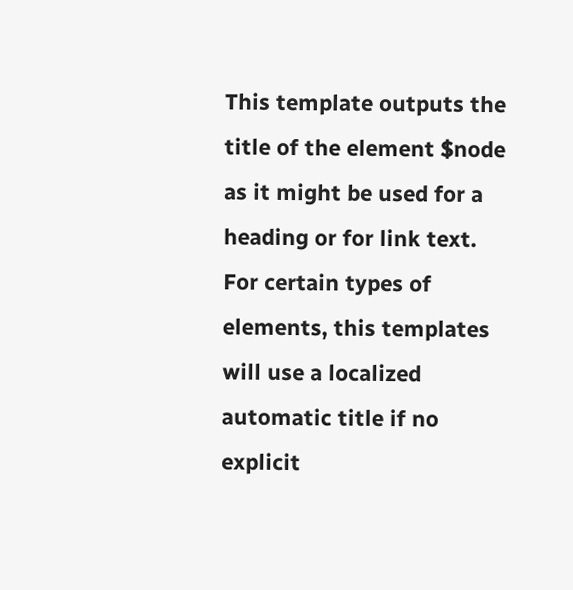This template outputs the title of the element $node as it might be used for a heading or for link text. For certain types of elements, this templates will use a localized automatic title if no explicit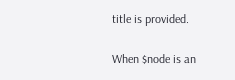title is provided.

When $node is an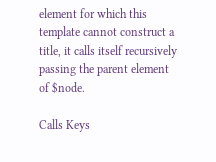element for which this template cannot construct a title, it calls itself recursively passing the parent element of $node.

Calls Keys